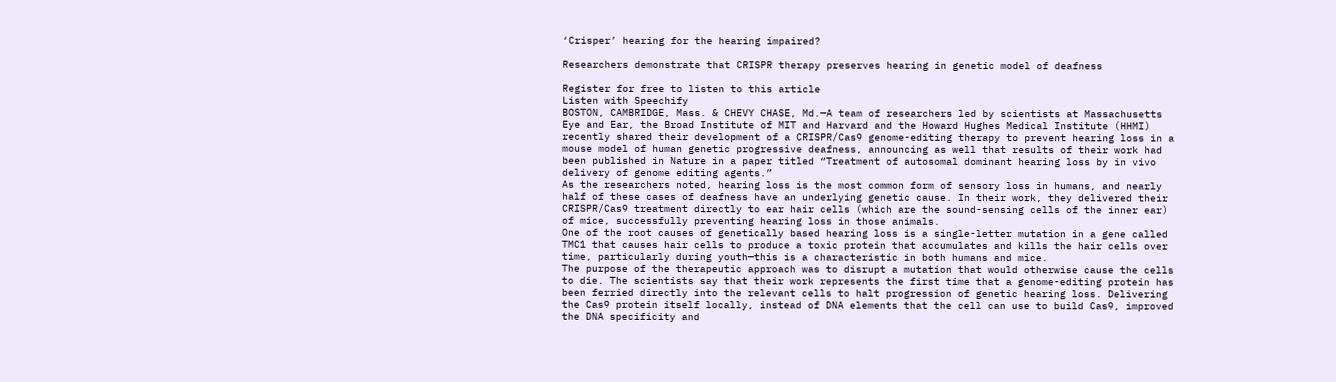‘Crisper’ hearing for the hearing impaired?

Researchers demonstrate that CRISPR therapy preserves hearing in genetic model of deafness

Register for free to listen to this article
Listen with Speechify
BOSTON, CAMBRIDGE, Mass. & CHEVY CHASE, Md.—A team of researchers led by scientists at Massachusetts Eye and Ear, the Broad Institute of MIT and Harvard and the Howard Hughes Medical Institute (HHMI) recently shared their development of a CRISPR/Cas9 genome-editing therapy to prevent hearing loss in a mouse model of human genetic progressive deafness, announcing as well that results of their work had been published in Nature in a paper titled “Treatment of autosomal dominant hearing loss by in vivo delivery of genome editing agents.”
As the researchers noted, hearing loss is the most common form of sensory loss in humans, and nearly half of these cases of deafness have an underlying genetic cause. In their work, they delivered their CRISPR/Cas9 treatment directly to ear hair cells (which are the sound-sensing cells of the inner ear) of mice, successfully preventing hearing loss in those animals.
One of the root causes of genetically based hearing loss is a single-letter mutation in a gene called TMC1 that causes hair cells to produce a toxic protein that accumulates and kills the hair cells over time, particularly during youth—this is a characteristic in both humans and mice.
The purpose of the therapeutic approach was to disrupt a mutation that would otherwise cause the cells to die. The scientists say that their work represents the first time that a genome-editing protein has been ferried directly into the relevant cells to halt progression of genetic hearing loss. Delivering the Cas9 protein itself locally, instead of DNA elements that the cell can use to build Cas9, improved the DNA specificity and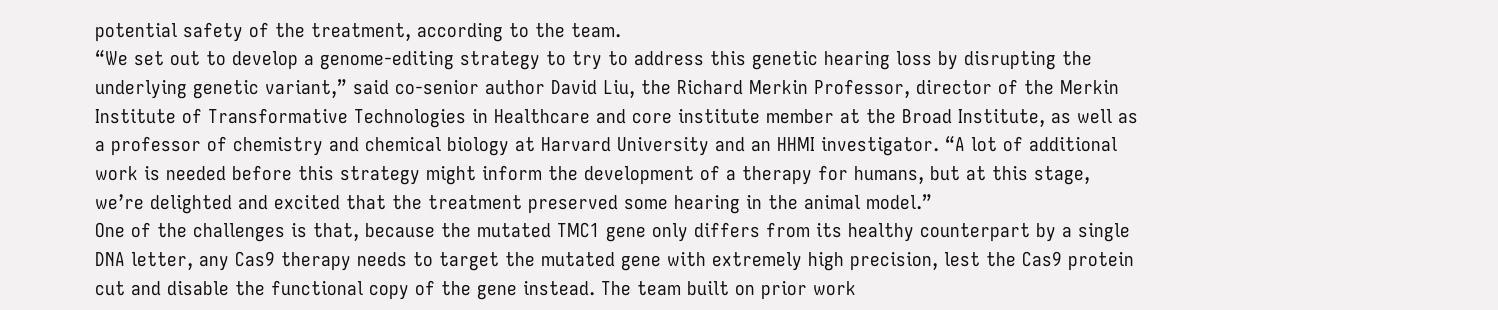potential safety of the treatment, according to the team.
“We set out to develop a genome-editing strategy to try to address this genetic hearing loss by disrupting the underlying genetic variant,” said co-senior author David Liu, the Richard Merkin Professor, director of the Merkin Institute of Transformative Technologies in Healthcare and core institute member at the Broad Institute, as well as a professor of chemistry and chemical biology at Harvard University and an HHMI investigator. “A lot of additional work is needed before this strategy might inform the development of a therapy for humans, but at this stage, we’re delighted and excited that the treatment preserved some hearing in the animal model.”
One of the challenges is that, because the mutated TMC1 gene only differs from its healthy counterpart by a single DNA letter, any Cas9 therapy needs to target the mutated gene with extremely high precision, lest the Cas9 protein cut and disable the functional copy of the gene instead. The team built on prior work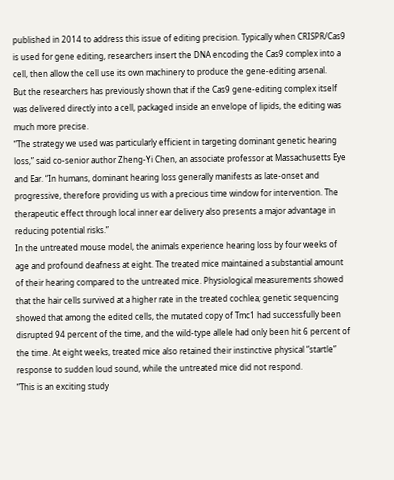published in 2014 to address this issue of editing precision. Typically when CRISPR/Cas9 is used for gene editing, researchers insert the DNA encoding the Cas9 complex into a cell, then allow the cell use its own machinery to produce the gene-editing arsenal.
But the researchers has previously shown that if the Cas9 gene-editing complex itself was delivered directly into a cell, packaged inside an envelope of lipids, the editing was much more precise.
“The strategy we used was particularly efficient in targeting dominant genetic hearing loss,” said co-senior author Zheng-Yi Chen, an associate professor at Massachusetts Eye and Ear. “In humans, dominant hearing loss generally manifests as late-onset and progressive, therefore providing us with a precious time window for intervention. The therapeutic effect through local inner ear delivery also presents a major advantage in reducing potential risks.”
In the untreated mouse model, the animals experience hearing loss by four weeks of age and profound deafness at eight. The treated mice maintained a substantial amount of their hearing compared to the untreated mice. Physiological measurements showed that the hair cells survived at a higher rate in the treated cochlea; genetic sequencing showed that among the edited cells, the mutated copy of Tmc1 had successfully been disrupted 94 percent of the time, and the wild-type allele had only been hit 6 percent of the time. At eight weeks, treated mice also retained their instinctive physical “startle” response to sudden loud sound, while the untreated mice did not respond.
“This is an exciting study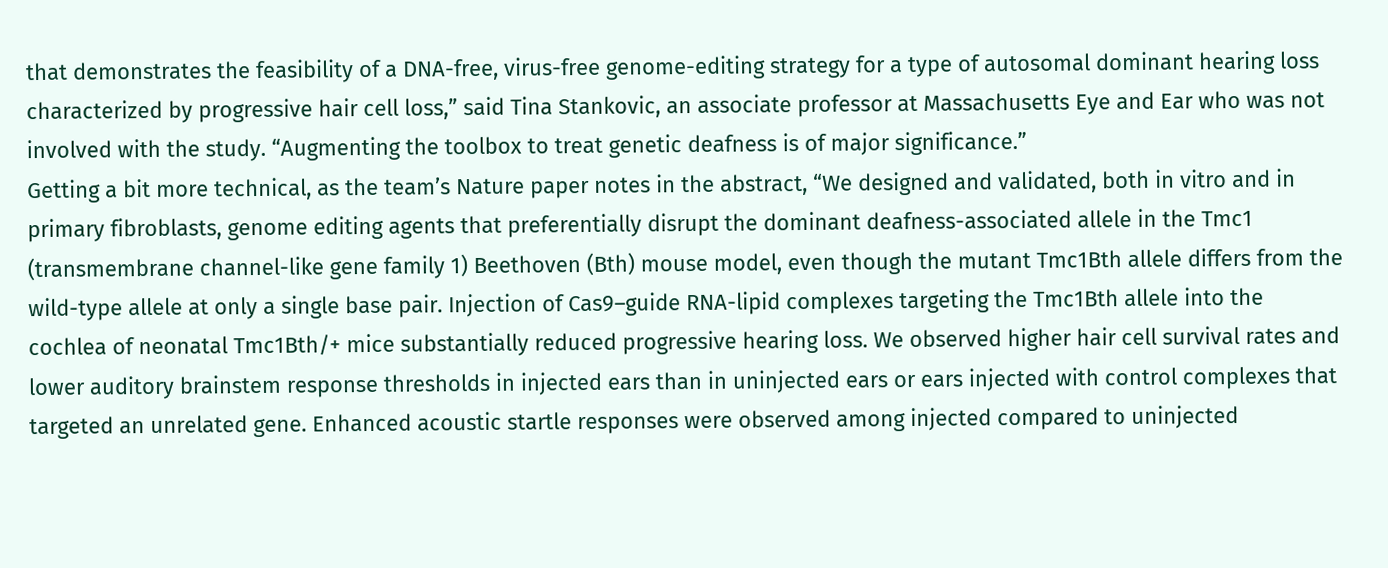that demonstrates the feasibility of a DNA-free, virus-free genome-editing strategy for a type of autosomal dominant hearing loss characterized by progressive hair cell loss,” said Tina Stankovic, an associate professor at Massachusetts Eye and Ear who was not involved with the study. “Augmenting the toolbox to treat genetic deafness is of major significance.”
Getting a bit more technical, as the team’s Nature paper notes in the abstract, “We designed and validated, both in vitro and in primary fibroblasts, genome editing agents that preferentially disrupt the dominant deafness-associated allele in the Tmc1 (transmembrane channel-like gene family 1) Beethoven (Bth) mouse model, even though the mutant Tmc1Bth allele differs from the wild-type allele at only a single base pair. Injection of Cas9–guide RNA-lipid complexes targeting the Tmc1Bth allele into the cochlea of neonatal Tmc1Bth/+ mice substantially reduced progressive hearing loss. We observed higher hair cell survival rates and lower auditory brainstem response thresholds in injected ears than in uninjected ears or ears injected with control complexes that targeted an unrelated gene. Enhanced acoustic startle responses were observed among injected compared to uninjected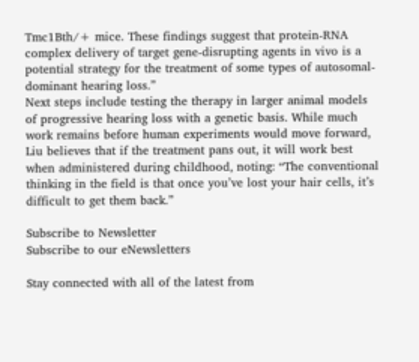Tmc1Bth/+ mice. These findings suggest that protein-RNA complex delivery of target gene-disrupting agents in vivo is a potential strategy for the treatment of some types of autosomal-dominant hearing loss.”
Next steps include testing the therapy in larger animal models of progressive hearing loss with a genetic basis. While much work remains before human experiments would move forward, Liu believes that if the treatment pans out, it will work best when administered during childhood, noting: “The conventional thinking in the field is that once you’ve lost your hair cells, it’s difficult to get them back.”

Subscribe to Newsletter
Subscribe to our eNewsletters

Stay connected with all of the latest from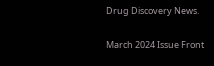Drug Discovery News.

March 2024 Issue Front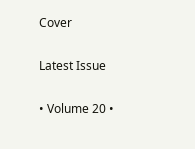Cover

Latest Issue

• Volume 20 •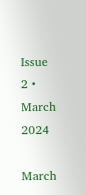Issue 2 • March 2024

March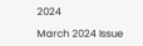2024

March 2024 Issue